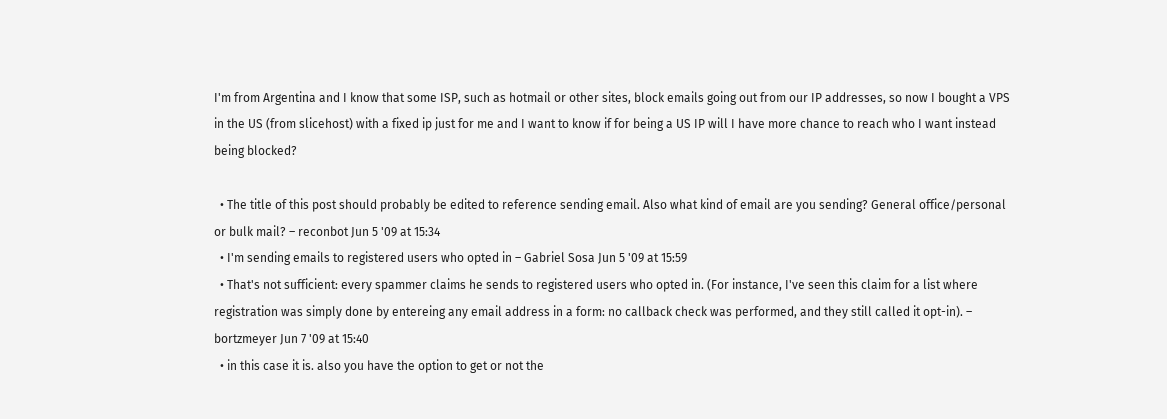I'm from Argentina and I know that some ISP, such as hotmail or other sites, block emails going out from our IP addresses, so now I bought a VPS in the US (from slicehost) with a fixed ip just for me and I want to know if for being a US IP will I have more chance to reach who I want instead being blocked?

  • The title of this post should probably be edited to reference sending email. Also what kind of email are you sending? General office/personal or bulk mail? – reconbot Jun 5 '09 at 15:34
  • I'm sending emails to registered users who opted in – Gabriel Sosa Jun 5 '09 at 15:59
  • That's not sufficient: every spammer claims he sends to registered users who opted in. (For instance, I've seen this claim for a list where registration was simply done by entereing any email address in a form: no callback check was performed, and they still called it opt-in). – bortzmeyer Jun 7 '09 at 15:40
  • in this case it is. also you have the option to get or not the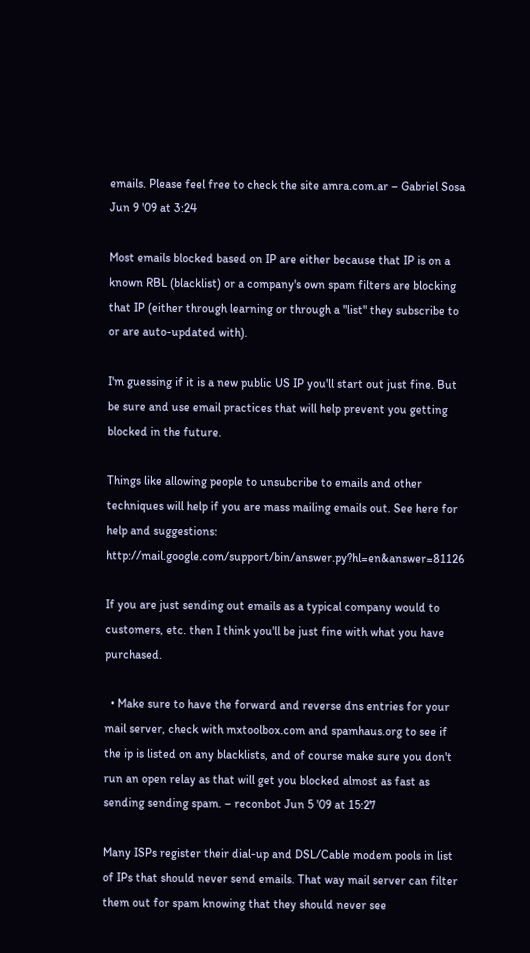emails. Please feel free to check the site amra.com.ar – Gabriel Sosa Jun 9 '09 at 3:24

Most emails blocked based on IP are either because that IP is on a known RBL (blacklist) or a company's own spam filters are blocking that IP (either through learning or through a "list" they subscribe to or are auto-updated with).

I'm guessing if it is a new public US IP you'll start out just fine. But be sure and use email practices that will help prevent you getting blocked in the future.

Things like allowing people to unsubcribe to emails and other techniques will help if you are mass mailing emails out. See here for help and suggestions: http://mail.google.com/support/bin/answer.py?hl=en&answer=81126

If you are just sending out emails as a typical company would to customers, etc. then I think you'll be just fine with what you have purchased.

  • Make sure to have the forward and reverse dns entries for your mail server, check with mxtoolbox.com and spamhaus.org to see if the ip is listed on any blacklists, and of course make sure you don't run an open relay as that will get you blocked almost as fast as sending sending spam. – reconbot Jun 5 '09 at 15:27

Many ISPs register their dial-up and DSL/Cable modem pools in list of IPs that should never send emails. That way mail server can filter them out for spam knowing that they should never see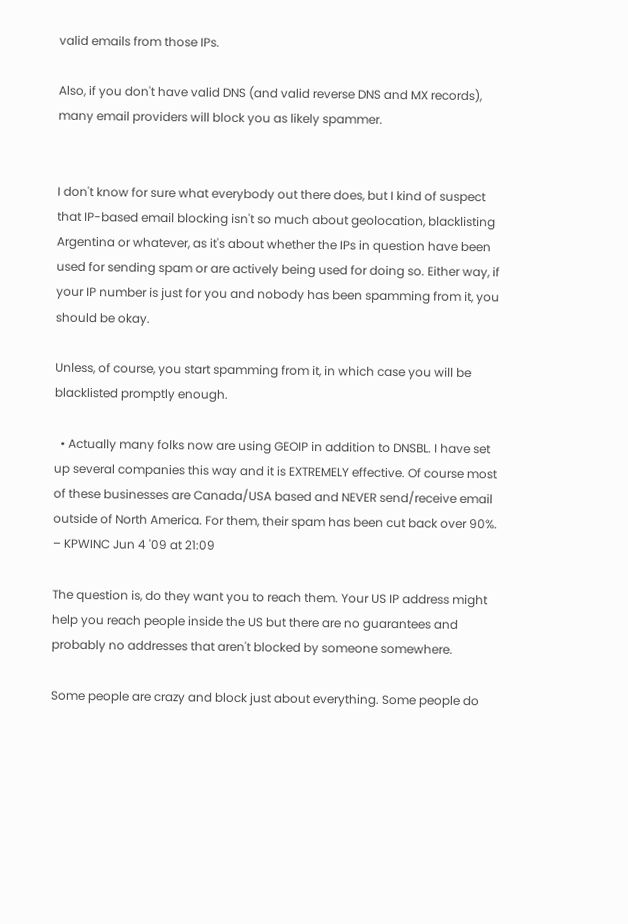valid emails from those IPs.

Also, if you don't have valid DNS (and valid reverse DNS and MX records), many email providers will block you as likely spammer.


I don't know for sure what everybody out there does, but I kind of suspect that IP-based email blocking isn't so much about geolocation, blacklisting Argentina or whatever, as it's about whether the IPs in question have been used for sending spam or are actively being used for doing so. Either way, if your IP number is just for you and nobody has been spamming from it, you should be okay.

Unless, of course, you start spamming from it, in which case you will be blacklisted promptly enough.

  • Actually many folks now are using GEOIP in addition to DNSBL. I have set up several companies this way and it is EXTREMELY effective. Of course most of these businesses are Canada/USA based and NEVER send/receive email outside of North America. For them, their spam has been cut back over 90%. – KPWINC Jun 4 '09 at 21:09

The question is, do they want you to reach them. Your US IP address might help you reach people inside the US but there are no guarantees and probably no addresses that aren't blocked by someone somewhere.

Some people are crazy and block just about everything. Some people do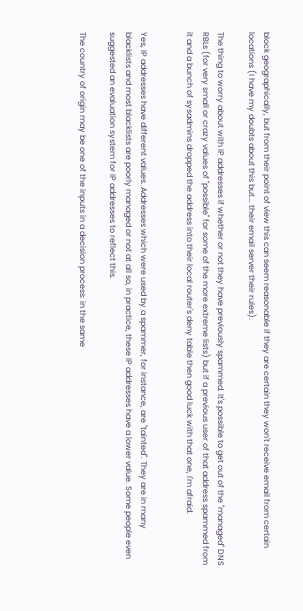block geographically, but from their point of view this can seem reasonable if they are certain they won't receive email from certain locations (I have my doubts about this but... their email server their rules).

The thing to worry about with IP addresses if whether or not they have previously spammed. It's possible to get out of the "managed" DNS RBLs (for very small or crazy values of "possible" for some of the more extreme lists) but if a previous user of that address spammed from it and a bunch of sysadmins dropped the address into their local router's deny table then good luck with that one, I'm afraid.


Yes, IP addresses have different values. Addresses which were used by a spammer, for instance, are "tainted". They are in many blacklists and most blacklists are poorly managed or not at all so, in practice, these IP addresses have a lower value. Some people even suggested an evaluation system for IP addresses to reflect this.

The country of origin may be one of the inputs in a decision process: in the same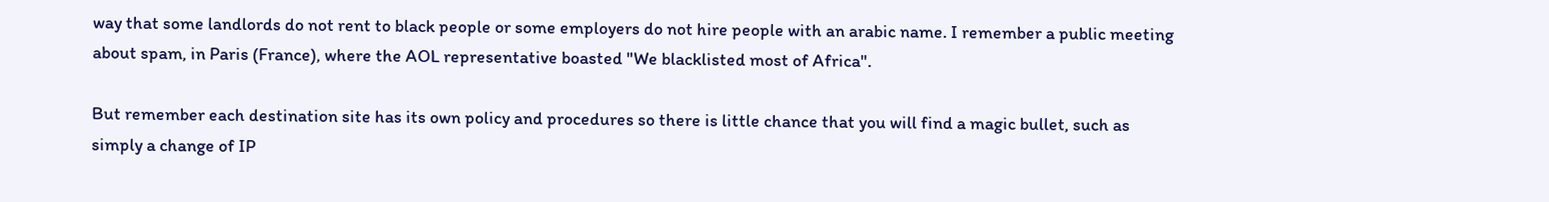way that some landlords do not rent to black people or some employers do not hire people with an arabic name. I remember a public meeting about spam, in Paris (France), where the AOL representative boasted "We blacklisted most of Africa".

But remember each destination site has its own policy and procedures so there is little chance that you will find a magic bullet, such as simply a change of IP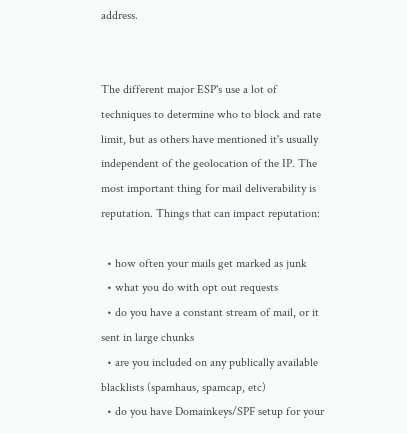address.


The different major ESP's use a lot of techniques to determine who to block and rate limit, but as others have mentioned it's usually independent of the geolocation of the IP. The most important thing for mail deliverability is reputation. Things that can impact reputation:

  • how often your mails get marked as junk
  • what you do with opt out requests
  • do you have a constant stream of mail, or it sent in large chunks
  • are you included on any publically available blacklists (spamhaus, spamcap, etc)
  • do you have Domainkeys/SPF setup for your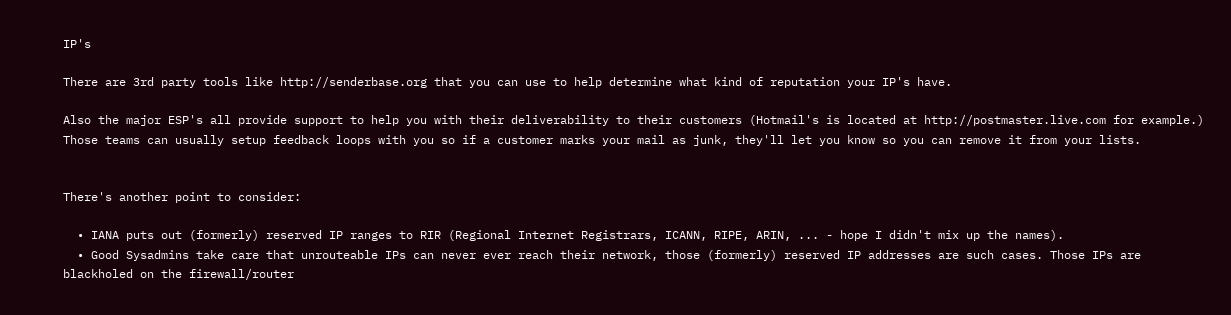IP's

There are 3rd party tools like http://senderbase.org that you can use to help determine what kind of reputation your IP's have.

Also the major ESP's all provide support to help you with their deliverability to their customers (Hotmail's is located at http://postmaster.live.com for example.) Those teams can usually setup feedback loops with you so if a customer marks your mail as junk, they'll let you know so you can remove it from your lists.


There's another point to consider:

  • IANA puts out (formerly) reserved IP ranges to RIR (Regional Internet Registrars, ICANN, RIPE, ARIN, ... - hope I didn't mix up the names).
  • Good Sysadmins take care that unrouteable IPs can never ever reach their network, those (formerly) reserved IP addresses are such cases. Those IPs are blackholed on the firewall/router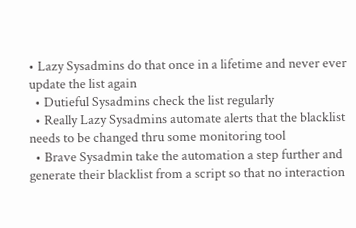• Lazy Sysadmins do that once in a lifetime and never ever update the list again
  • Dutieful Sysadmins check the list regularly
  • Really Lazy Sysadmins automate alerts that the blacklist needs to be changed thru some monitoring tool
  • Brave Sysadmin take the automation a step further and generate their blacklist from a script so that no interaction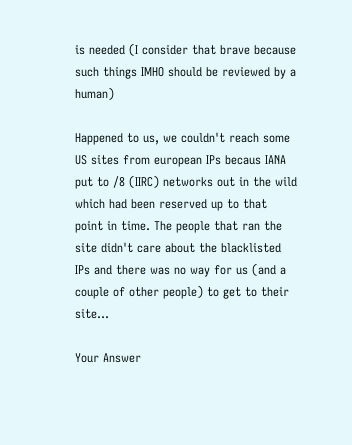is needed (I consider that brave because such things IMHO should be reviewed by a human)

Happened to us, we couldn't reach some US sites from european IPs becaus IANA put to /8 (IIRC) networks out in the wild which had been reserved up to that point in time. The people that ran the site didn't care about the blacklisted IPs and there was no way for us (and a couple of other people) to get to their site...

Your Answer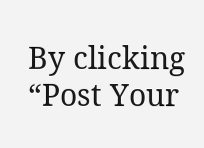By clicking “Post Your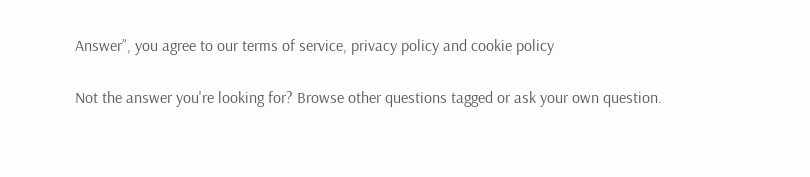Answer”, you agree to our terms of service, privacy policy and cookie policy

Not the answer you're looking for? Browse other questions tagged or ask your own question.